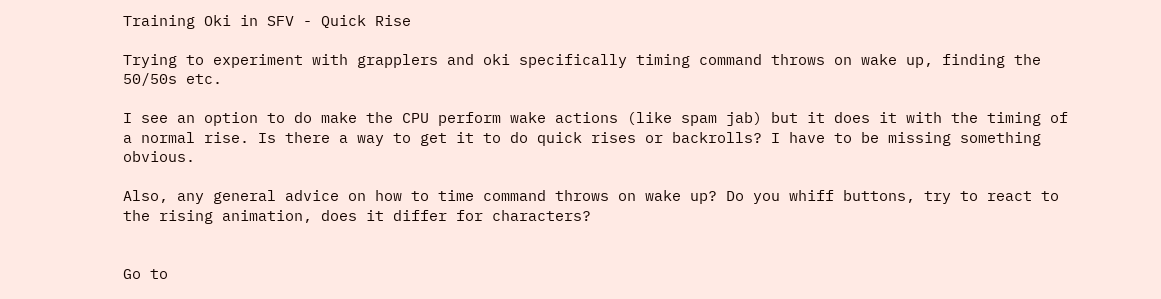Training Oki in SFV - Quick Rise

Trying to experiment with grapplers and oki specifically timing command throws on wake up, finding the 50/50s etc.

I see an option to do make the CPU perform wake actions (like spam jab) but it does it with the timing of a normal rise. Is there a way to get it to do quick rises or backrolls? I have to be missing something obvious.

Also, any general advice on how to time command throws on wake up? Do you whiff buttons, try to react to the rising animation, does it differ for characters?


Go to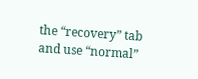the “recovery” tab and use “normal”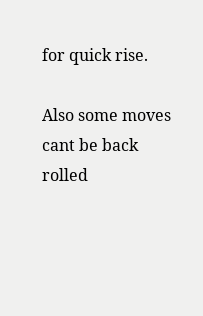for quick rise.

Also some moves cant be back rolled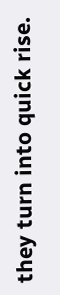they turn into quick rise.